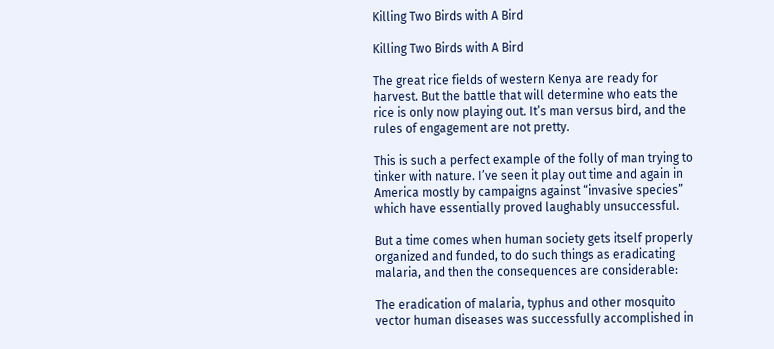Killing Two Birds with A Bird

Killing Two Birds with A Bird

The great rice fields of western Kenya are ready for harvest. But the battle that will determine who eats the rice is only now playing out. It’s man versus bird, and the rules of engagement are not pretty.

This is such a perfect example of the folly of man trying to tinker with nature. I’ve seen it play out time and again in America mostly by campaigns against “invasive species” which have essentially proved laughably unsuccessful.

But a time comes when human society gets itself properly organized and funded, to do such things as eradicating malaria, and then the consequences are considerable:

The eradication of malaria, typhus and other mosquito vector human diseases was successfully accomplished in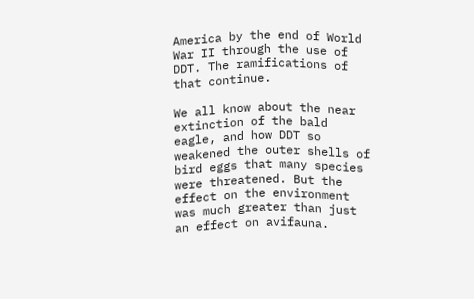America by the end of World War II through the use of DDT. The ramifications of that continue.

We all know about the near extinction of the bald eagle, and how DDT so weakened the outer shells of bird eggs that many species were threatened. But the effect on the environment was much greater than just an effect on avifauna.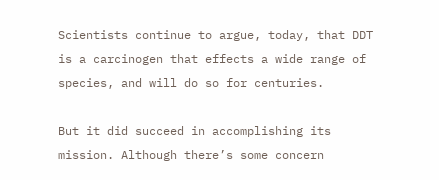Scientists continue to argue, today, that DDT is a carcinogen that effects a wide range of species, and will do so for centuries.

But it did succeed in accomplishing its mission. Although there’s some concern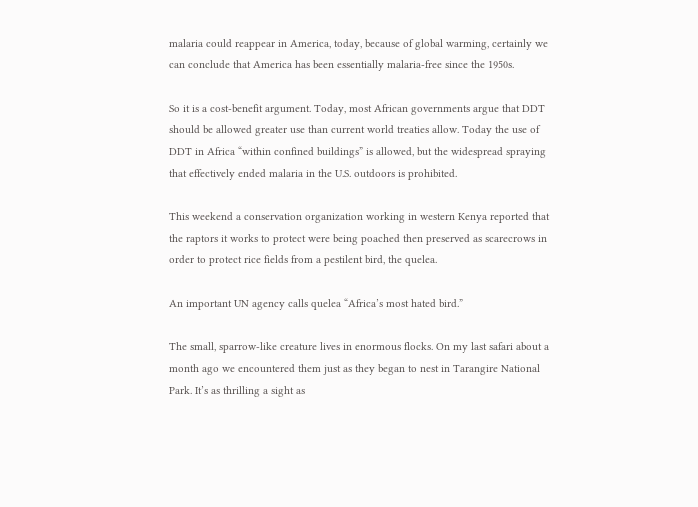malaria could reappear in America, today, because of global warming, certainly we can conclude that America has been essentially malaria-free since the 1950s.

So it is a cost-benefit argument. Today, most African governments argue that DDT should be allowed greater use than current world treaties allow. Today the use of DDT in Africa “within confined buildings” is allowed, but the widespread spraying that effectively ended malaria in the U.S. outdoors is prohibited.

This weekend a conservation organization working in western Kenya reported that the raptors it works to protect were being poached then preserved as scarecrows in order to protect rice fields from a pestilent bird, the quelea.

An important UN agency calls quelea “Africa’s most hated bird.”

The small, sparrow-like creature lives in enormous flocks. On my last safari about a month ago we encountered them just as they began to nest in Tarangire National Park. It’s as thrilling a sight as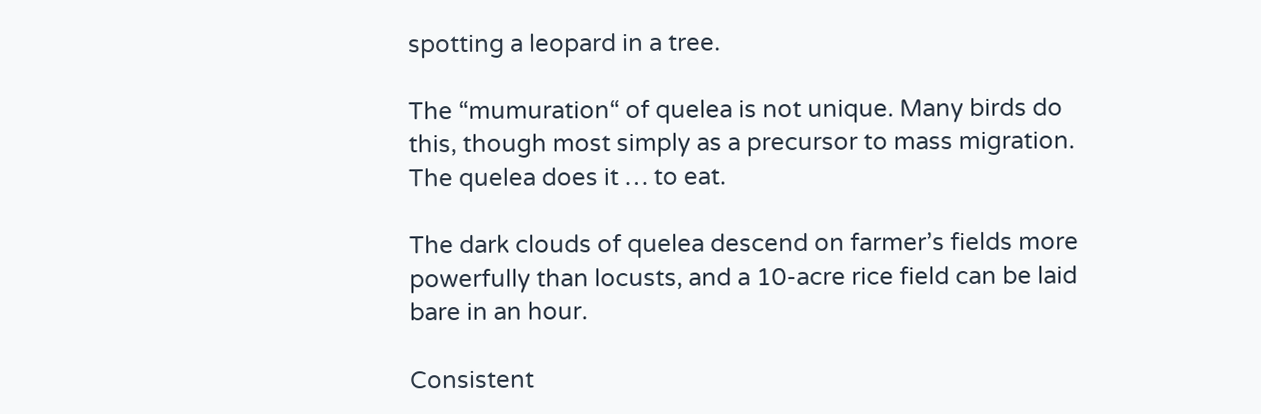spotting a leopard in a tree.

The “mumuration“ of quelea is not unique. Many birds do this, though most simply as a precursor to mass migration. The quelea does it … to eat.

The dark clouds of quelea descend on farmer’s fields more powerfully than locusts, and a 10-acre rice field can be laid bare in an hour.

Consistent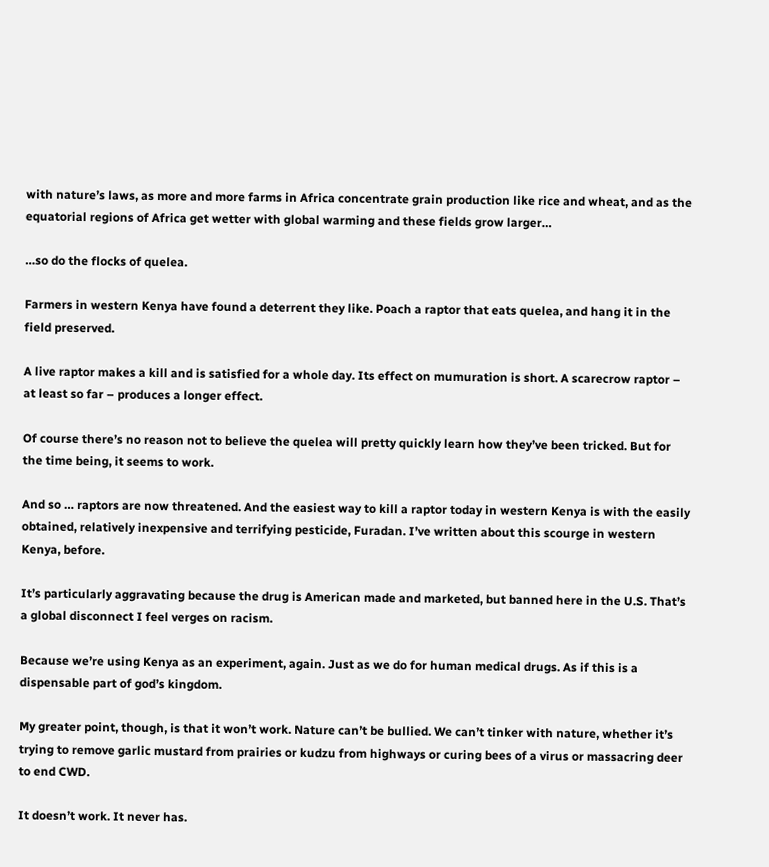with nature’s laws, as more and more farms in Africa concentrate grain production like rice and wheat, and as the equatorial regions of Africa get wetter with global warming and these fields grow larger…

…so do the flocks of quelea.

Farmers in western Kenya have found a deterrent they like. Poach a raptor that eats quelea, and hang it in the field preserved.

A live raptor makes a kill and is satisfied for a whole day. Its effect on mumuration is short. A scarecrow raptor – at least so far – produces a longer effect.

Of course there’s no reason not to believe the quelea will pretty quickly learn how they’ve been tricked. But for the time being, it seems to work.

And so … raptors are now threatened. And the easiest way to kill a raptor today in western Kenya is with the easily obtained, relatively inexpensive and terrifying pesticide, Furadan. I’ve written about this scourge in western Kenya, before.

It’s particularly aggravating because the drug is American made and marketed, but banned here in the U.S. That’s a global disconnect I feel verges on racism.

Because we’re using Kenya as an experiment, again. Just as we do for human medical drugs. As if this is a dispensable part of god’s kingdom.

My greater point, though, is that it won’t work. Nature can’t be bullied. We can’t tinker with nature, whether it’s trying to remove garlic mustard from prairies or kudzu from highways or curing bees of a virus or massacring deer to end CWD.

It doesn’t work. It never has.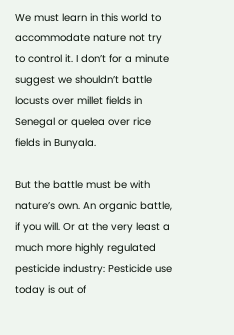We must learn in this world to accommodate nature not try to control it. I don’t for a minute suggest we shouldn’t battle locusts over millet fields in Senegal or quelea over rice fields in Bunyala.

But the battle must be with nature’s own. An organic battle, if you will. Or at the very least a much more highly regulated pesticide industry: Pesticide use today is out of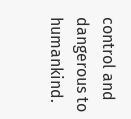control and dangerous to humankind.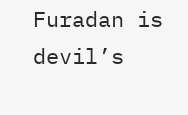Furadan is devil’s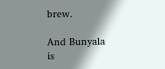brew.

And Bunyala is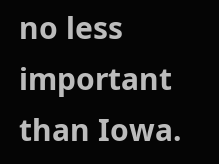no less important than Iowa.